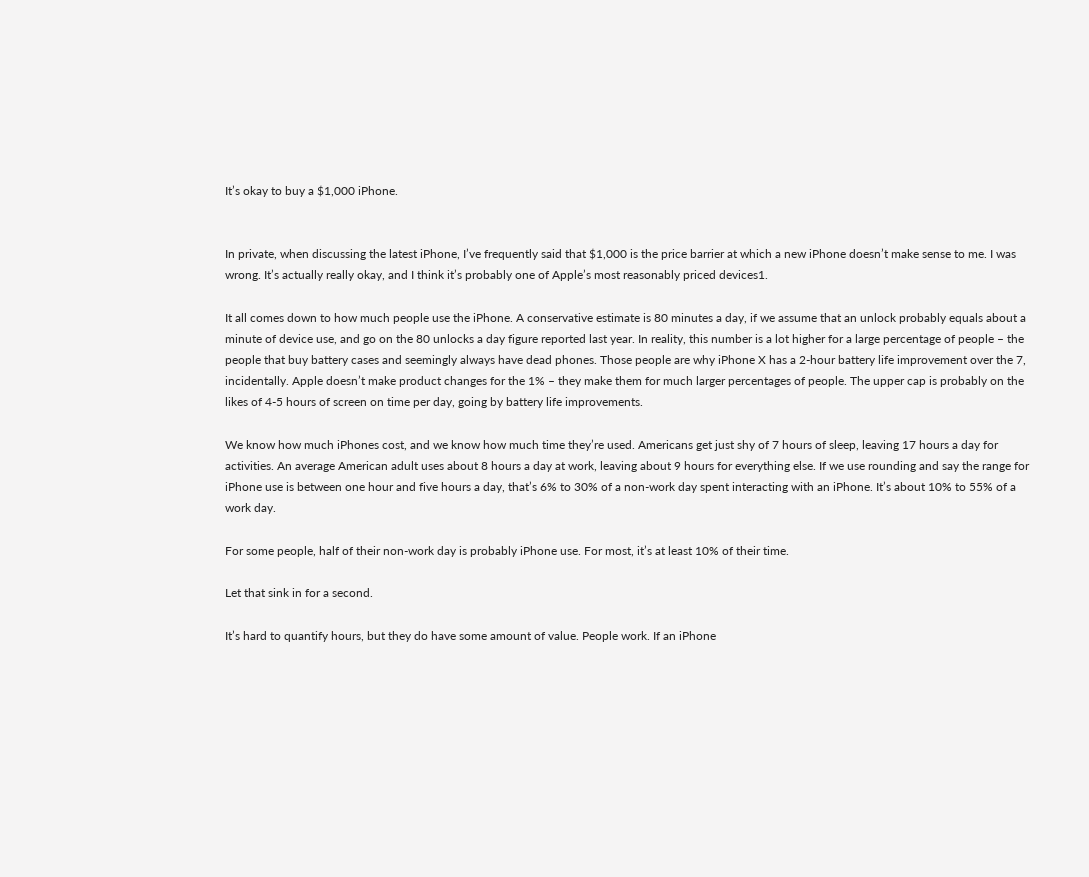It’s okay to buy a $1,000 iPhone.


In private, when discussing the latest iPhone, I’ve frequently said that $1,000 is the price barrier at which a new iPhone doesn’t make sense to me. I was wrong. It’s actually really okay, and I think it’s probably one of Apple’s most reasonably priced devices1.

It all comes down to how much people use the iPhone. A conservative estimate is 80 minutes a day, if we assume that an unlock probably equals about a minute of device use, and go on the 80 unlocks a day figure reported last year. In reality, this number is a lot higher for a large percentage of people – the people that buy battery cases and seemingly always have dead phones. Those people are why iPhone X has a 2-hour battery life improvement over the 7, incidentally. Apple doesn’t make product changes for the 1% – they make them for much larger percentages of people. The upper cap is probably on the likes of 4-5 hours of screen on time per day, going by battery life improvements.

We know how much iPhones cost, and we know how much time they’re used. Americans get just shy of 7 hours of sleep, leaving 17 hours a day for activities. An average American adult uses about 8 hours a day at work, leaving about 9 hours for everything else. If we use rounding and say the range for iPhone use is between one hour and five hours a day, that’s 6% to 30% of a non-work day spent interacting with an iPhone. It’s about 10% to 55% of a work day.

For some people, half of their non-work day is probably iPhone use. For most, it’s at least 10% of their time.

Let that sink in for a second.

It’s hard to quantify hours, but they do have some amount of value. People work. If an iPhone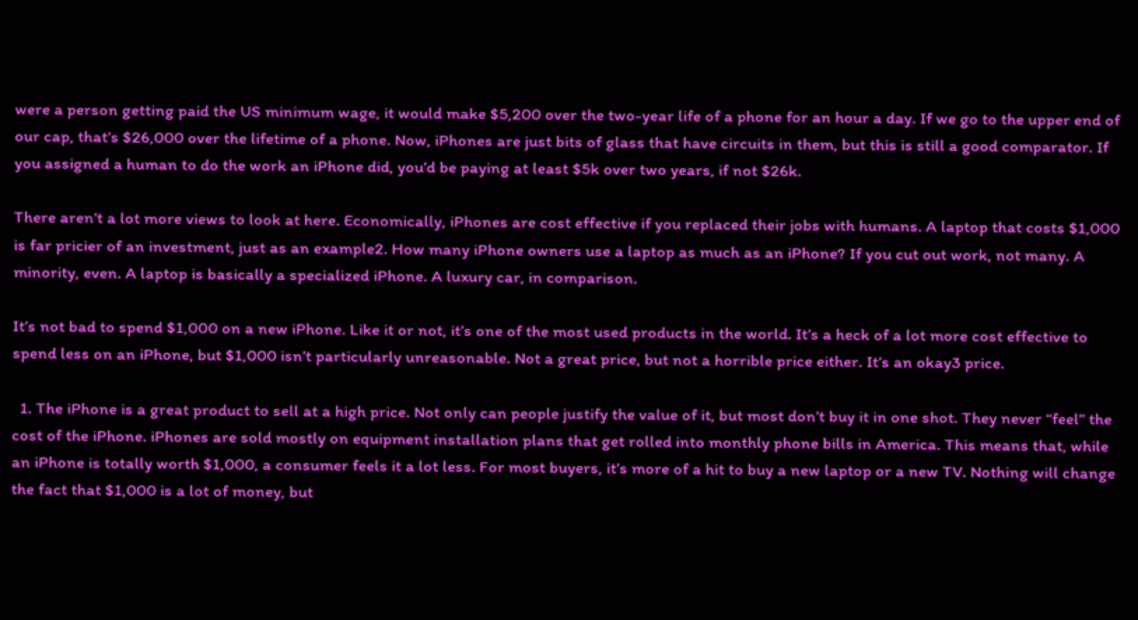were a person getting paid the US minimum wage, it would make $5,200 over the two-year life of a phone for an hour a day. If we go to the upper end of our cap, that’s $26,000 over the lifetime of a phone. Now, iPhones are just bits of glass that have circuits in them, but this is still a good comparator. If you assigned a human to do the work an iPhone did, you’d be paying at least $5k over two years, if not $26k.

There aren’t a lot more views to look at here. Economically, iPhones are cost effective if you replaced their jobs with humans. A laptop that costs $1,000 is far pricier of an investment, just as an example2. How many iPhone owners use a laptop as much as an iPhone? If you cut out work, not many. A minority, even. A laptop is basically a specialized iPhone. A luxury car, in comparison.

It’s not bad to spend $1,000 on a new iPhone. Like it or not, it’s one of the most used products in the world. It’s a heck of a lot more cost effective to spend less on an iPhone, but $1,000 isn’t particularly unreasonable. Not a great price, but not a horrible price either. It’s an okay3 price.

  1. The iPhone is a great product to sell at a high price. Not only can people justify the value of it, but most don’t buy it in one shot. They never “feel” the cost of the iPhone. iPhones are sold mostly on equipment installation plans that get rolled into monthly phone bills in America. This means that, while an iPhone is totally worth $1,000, a consumer feels it a lot less. For most buyers, it’s more of a hit to buy a new laptop or a new TV. Nothing will change the fact that $1,000 is a lot of money, but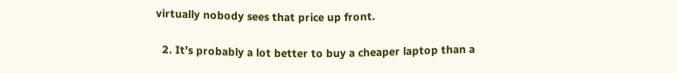virtually nobody sees that price up front.

  2. It’s probably a lot better to buy a cheaper laptop than a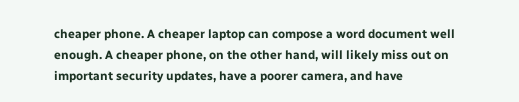cheaper phone. A cheaper laptop can compose a word document well enough. A cheaper phone, on the other hand, will likely miss out on important security updates, have a poorer camera, and have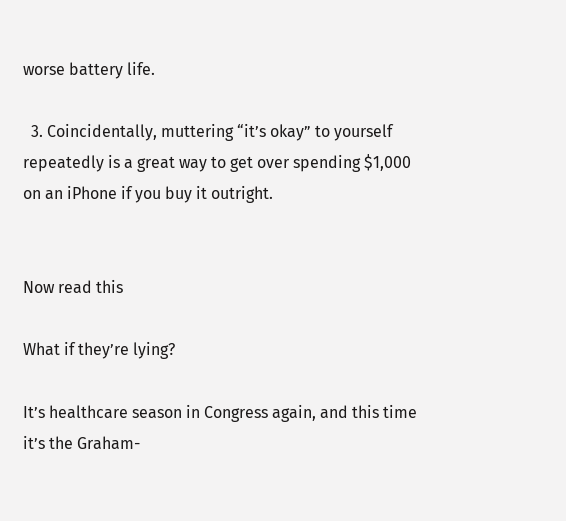worse battery life.

  3. Coincidentally, muttering “it’s okay” to yourself repeatedly is a great way to get over spending $1,000 on an iPhone if you buy it outright.


Now read this

What if they’re lying?

It’s healthcare season in Congress again, and this time it’s the Graham-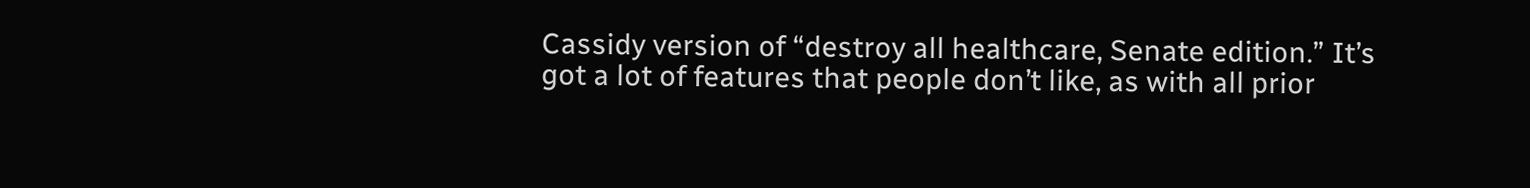Cassidy version of “destroy all healthcare, Senate edition.” It’s got a lot of features that people don’t like, as with all prior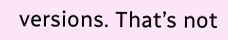versions. That’s not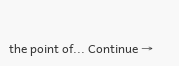the point of... Continue →